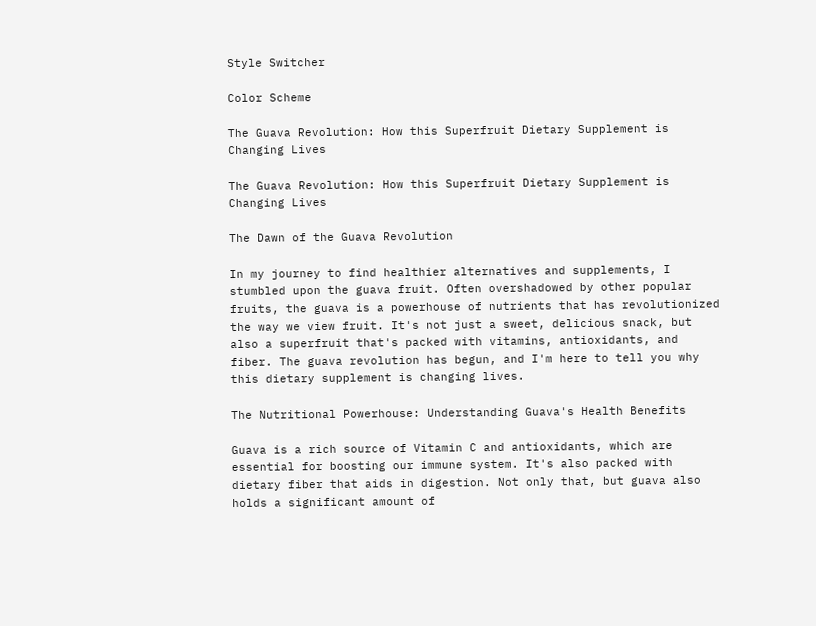Style Switcher

Color Scheme

The Guava Revolution: How this Superfruit Dietary Supplement is Changing Lives

The Guava Revolution: How this Superfruit Dietary Supplement is Changing Lives

The Dawn of the Guava Revolution

In my journey to find healthier alternatives and supplements, I stumbled upon the guava fruit. Often overshadowed by other popular fruits, the guava is a powerhouse of nutrients that has revolutionized the way we view fruit. It's not just a sweet, delicious snack, but also a superfruit that's packed with vitamins, antioxidants, and fiber. The guava revolution has begun, and I'm here to tell you why this dietary supplement is changing lives.

The Nutritional Powerhouse: Understanding Guava's Health Benefits

Guava is a rich source of Vitamin C and antioxidants, which are essential for boosting our immune system. It's also packed with dietary fiber that aids in digestion. Not only that, but guava also holds a significant amount of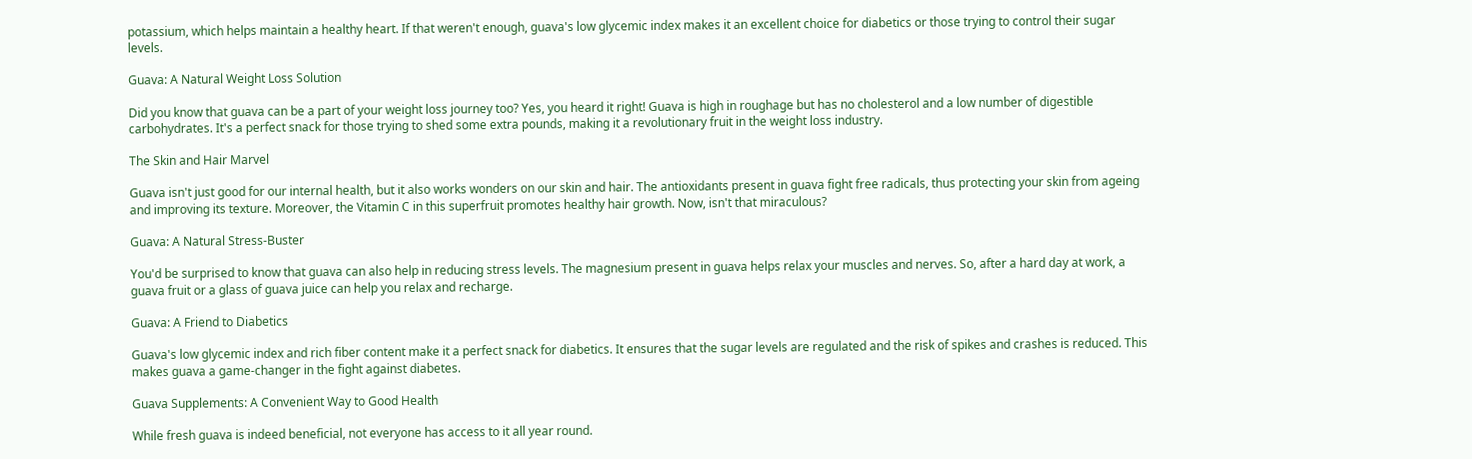potassium, which helps maintain a healthy heart. If that weren't enough, guava's low glycemic index makes it an excellent choice for diabetics or those trying to control their sugar levels.

Guava: A Natural Weight Loss Solution

Did you know that guava can be a part of your weight loss journey too? Yes, you heard it right! Guava is high in roughage but has no cholesterol and a low number of digestible carbohydrates. It's a perfect snack for those trying to shed some extra pounds, making it a revolutionary fruit in the weight loss industry.

The Skin and Hair Marvel

Guava isn't just good for our internal health, but it also works wonders on our skin and hair. The antioxidants present in guava fight free radicals, thus protecting your skin from ageing and improving its texture. Moreover, the Vitamin C in this superfruit promotes healthy hair growth. Now, isn't that miraculous?

Guava: A Natural Stress-Buster

You'd be surprised to know that guava can also help in reducing stress levels. The magnesium present in guava helps relax your muscles and nerves. So, after a hard day at work, a guava fruit or a glass of guava juice can help you relax and recharge.

Guava: A Friend to Diabetics

Guava's low glycemic index and rich fiber content make it a perfect snack for diabetics. It ensures that the sugar levels are regulated and the risk of spikes and crashes is reduced. This makes guava a game-changer in the fight against diabetes.

Guava Supplements: A Convenient Way to Good Health

While fresh guava is indeed beneficial, not everyone has access to it all year round.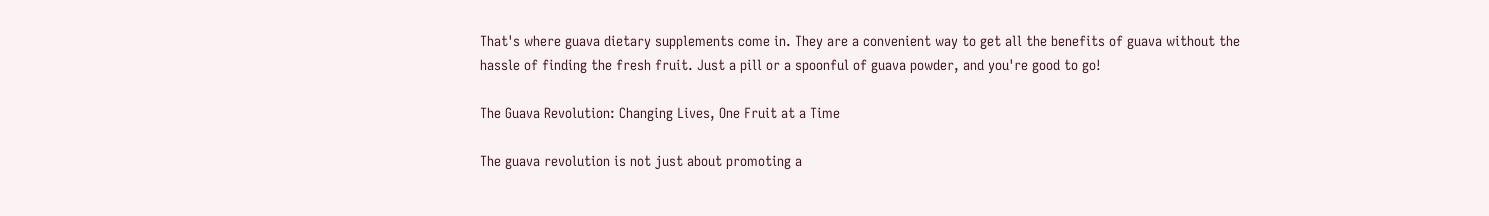That's where guava dietary supplements come in. They are a convenient way to get all the benefits of guava without the hassle of finding the fresh fruit. Just a pill or a spoonful of guava powder, and you're good to go!

The Guava Revolution: Changing Lives, One Fruit at a Time

The guava revolution is not just about promoting a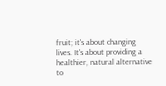fruit; it's about changing lives. It's about providing a healthier, natural alternative to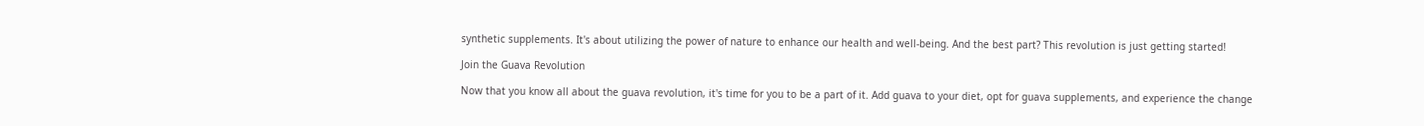synthetic supplements. It's about utilizing the power of nature to enhance our health and well-being. And the best part? This revolution is just getting started!

Join the Guava Revolution

Now that you know all about the guava revolution, it's time for you to be a part of it. Add guava to your diet, opt for guava supplements, and experience the change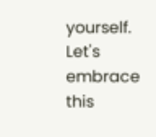yourself. Let's embrace this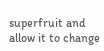superfruit and allow it to change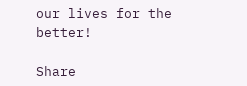our lives for the better!

Share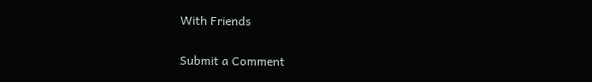With Friends

Submit a Comment